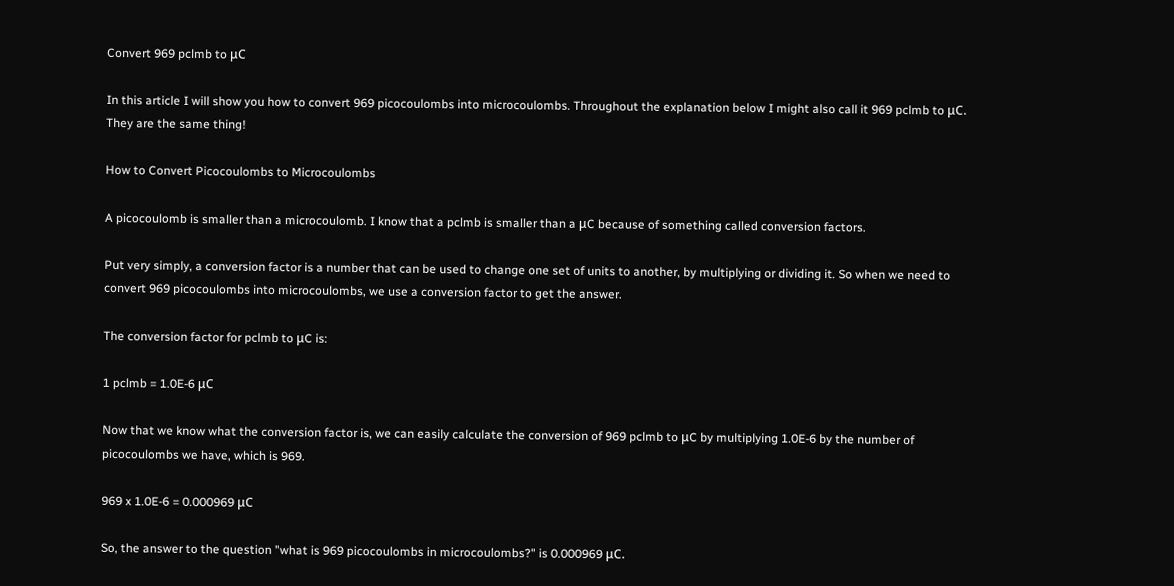Convert 969 pclmb to μC

In this article I will show you how to convert 969 picocoulombs into microcoulombs. Throughout the explanation below I might also call it 969 pclmb to μC. They are the same thing!

How to Convert Picocoulombs to Microcoulombs

A picocoulomb is smaller than a microcoulomb. I know that a pclmb is smaller than a μC because of something called conversion factors.

Put very simply, a conversion factor is a number that can be used to change one set of units to another, by multiplying or dividing it. So when we need to convert 969 picocoulombs into microcoulombs, we use a conversion factor to get the answer.

The conversion factor for pclmb to μC is:

1 pclmb = 1.0E-6 μC

Now that we know what the conversion factor is, we can easily calculate the conversion of 969 pclmb to μC by multiplying 1.0E-6 by the number of picocoulombs we have, which is 969.

969 x 1.0E-6 = 0.000969 μC

So, the answer to the question "what is 969 picocoulombs in microcoulombs?" is 0.000969 μC.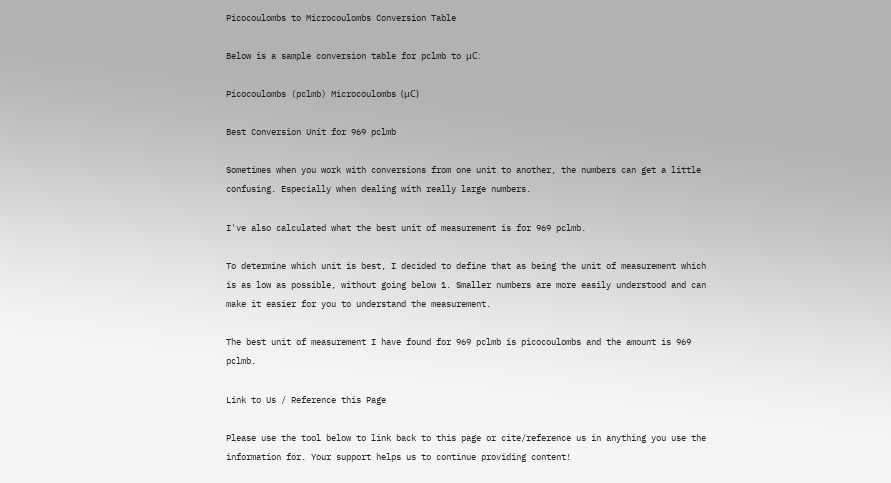Picocoulombs to Microcoulombs Conversion Table

Below is a sample conversion table for pclmb to μC:

Picocoulombs (pclmb) Microcoulombs (μC)

Best Conversion Unit for 969 pclmb

Sometimes when you work with conversions from one unit to another, the numbers can get a little confusing. Especially when dealing with really large numbers.

I've also calculated what the best unit of measurement is for 969 pclmb.

To determine which unit is best, I decided to define that as being the unit of measurement which is as low as possible, without going below 1. Smaller numbers are more easily understood and can make it easier for you to understand the measurement.

The best unit of measurement I have found for 969 pclmb is picocoulombs and the amount is 969 pclmb.

Link to Us / Reference this Page

Please use the tool below to link back to this page or cite/reference us in anything you use the information for. Your support helps us to continue providing content!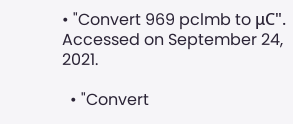• "Convert 969 pclmb to μC". Accessed on September 24, 2021.

  • "Convert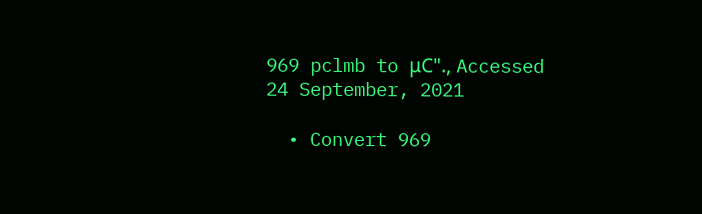969 pclmb to μC"., Accessed 24 September, 2021

  • Convert 969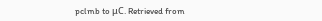pclmb to μC. Retrieved from